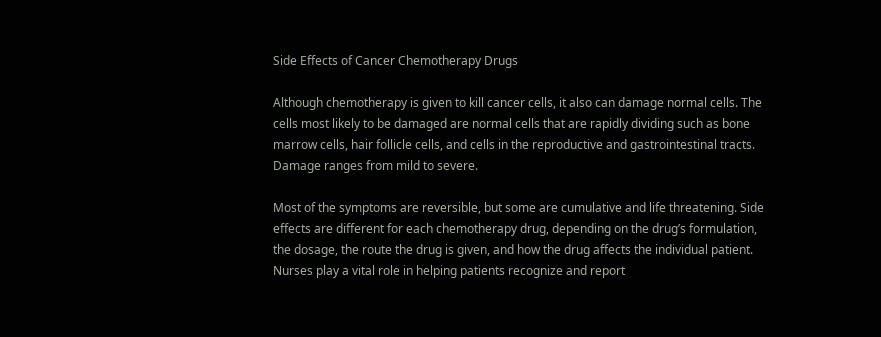Side Effects of Cancer Chemotherapy Drugs

Although chemotherapy is given to kill cancer cells, it also can damage normal cells. The cells most likely to be damaged are normal cells that are rapidly dividing such as bone marrow cells, hair follicle cells, and cells in the reproductive and gastrointestinal tracts. Damage ranges from mild to severe.

Most of the symptoms are reversible, but some are cumulative and life threatening. Side effects are different for each chemotherapy drug, depending on the drug’s formulation, the dosage, the route the drug is given, and how the drug affects the individual patient. Nurses play a vital role in helping patients recognize and report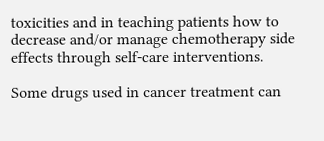toxicities and in teaching patients how to decrease and/or manage chemotherapy side effects through self-care interventions.

Some drugs used in cancer treatment can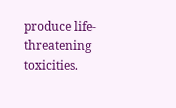produce life-threatening toxicities.